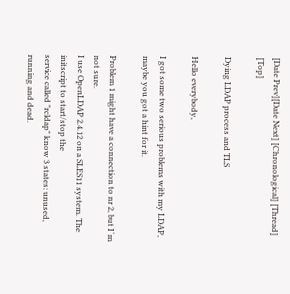[Date Prev][Date Next] [Chronological] [Thread] [Top]

Dying LDAP process and TLS

Hello everybody,

I got some two serious problems with my LDAP, maybe you got a hint for it.

Problem 1 might have a connection to nr 2, but I´m not sure.
I use OpenLDAP 2.4.12 on a SLES11 system. The initscript to start/stop the
service called "rcldap" know 3 states: unused, running and dead.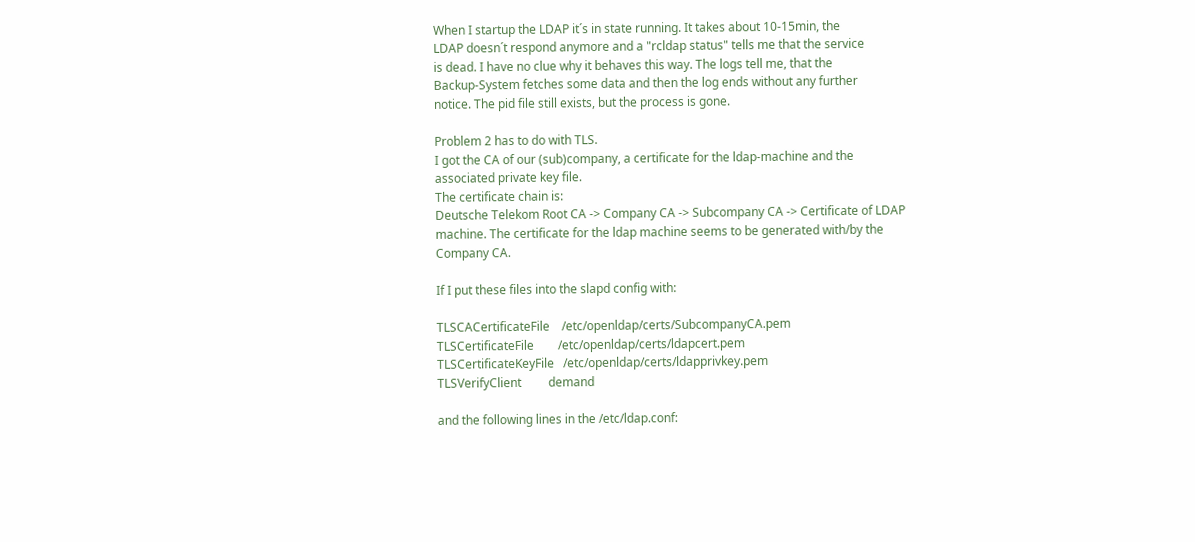When I startup the LDAP it´s in state running. It takes about 10-15min, the
LDAP doesn´t respond anymore and a "rcldap status" tells me that the service
is dead. I have no clue why it behaves this way. The logs tell me, that the
Backup-System fetches some data and then the log ends without any further
notice. The pid file still exists, but the process is gone.

Problem 2 has to do with TLS.
I got the CA of our (sub)company, a certificate for the ldap-machine and the
associated private key file.
The certificate chain is:
Deutsche Telekom Root CA -> Company CA -> Subcompany CA -> Certificate of LDAP
machine. The certificate for the ldap machine seems to be generated with/by the
Company CA.

If I put these files into the slapd config with:

TLSCACertificateFile    /etc/openldap/certs/SubcompanyCA.pem
TLSCertificateFile        /etc/openldap/certs/ldapcert.pem
TLSCertificateKeyFile   /etc/openldap/certs/ldapprivkey.pem
TLSVerifyClient         demand

and the following lines in the /etc/ldap.conf: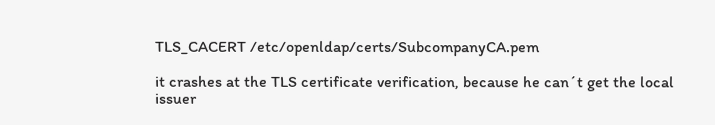TLS_CACERT /etc/openldap/certs/SubcompanyCA.pem

it crashes at the TLS certificate verification, because he can´t get the local
issuer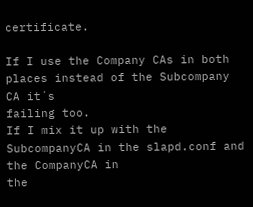certificate.

If I use the Company CAs in both places instead of the Subcompany CA it´s
failing too.
If I mix it up with the SubcompanyCA in the slapd.conf and the CompanyCA in
the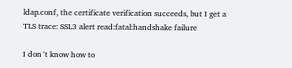ldap.conf, the certificate verification succeeds, but I get a
TLS trace: SSL3 alert read:fatal:handshake failure

I don´t know how to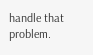handle that problem.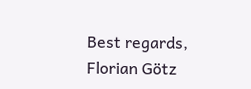Best regards,
Florian Götz